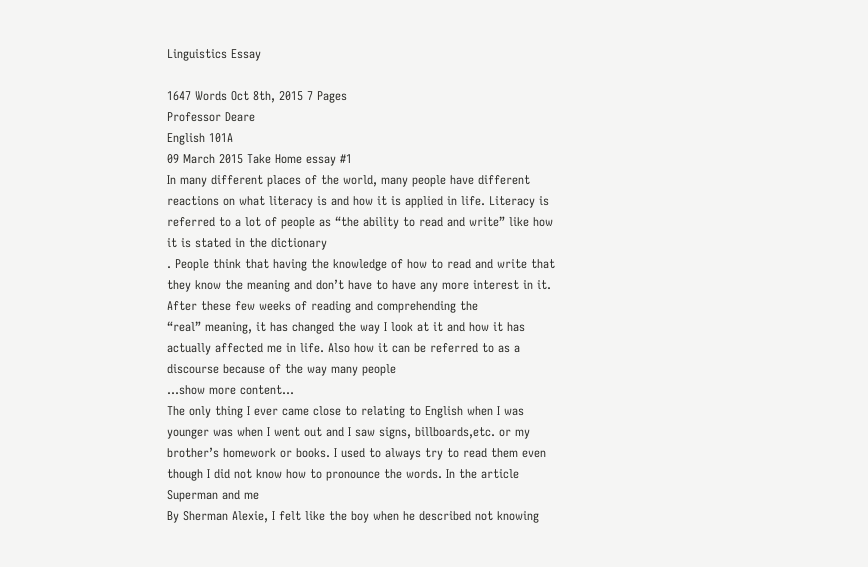Linguistics Essay

1647 Words Oct 8th, 2015 7 Pages
Professor Deare
English 101A
09 March 2015 Take Home essay #1
In many different places of the world, many people have different reactions on what literacy is and how it is applied in life. Literacy is referred to a lot of people as “the ability to read and write” like how it is stated in the dictionary
. People think that having the knowledge of how to read and write that they know the meaning and don’t have to have any more interest in it. After these few weeks of reading and comprehending the
“real” meaning, it has changed the way I look at it and how it has actually affected me in life. Also how it can be referred to as a discourse because of the way many people
…show more content…
The only thing I ever came close to relating to English when I was younger was when I went out and I saw signs, billboards,etc. or my brother’s homework or books. I used to always try to read them even though I did not know how to pronounce the words. In the article
Superman and me
By Sherman Alexie, I felt like the boy when he described not knowing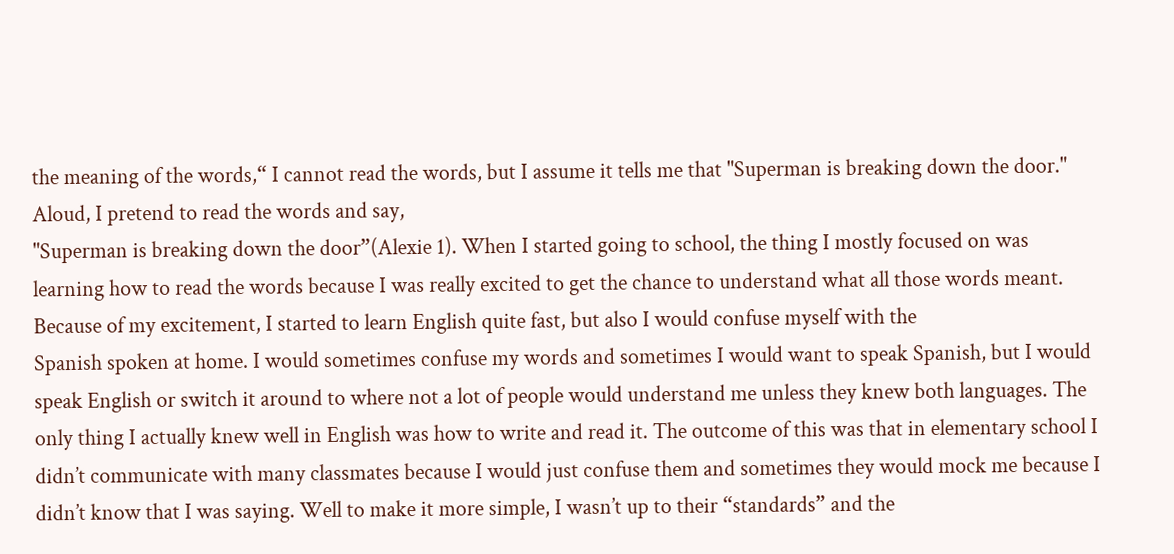the meaning of the words,“ I cannot read the words, but I assume it tells me that "Superman is breaking down the door." Aloud, I pretend to read the words and say,
"Superman is breaking down the door”(Alexie 1). When I started going to school, the thing I mostly focused on was learning how to read the words because I was really excited to get the chance to understand what all those words meant. Because of my excitement, I started to learn English quite fast, but also I would confuse myself with the
Spanish spoken at home. I would sometimes confuse my words and sometimes I would want to speak Spanish, but I would speak English or switch it around to where not a lot of people would understand me unless they knew both languages. The only thing I actually knew well in English was how to write and read it. The outcome of this was that in elementary school I didn’t communicate with many classmates because I would just confuse them and sometimes they would mock me because I didn’t know that I was saying. Well to make it more simple, I wasn’t up to their “standards” and the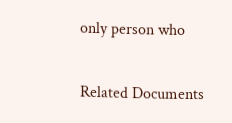only person who

Related Documents